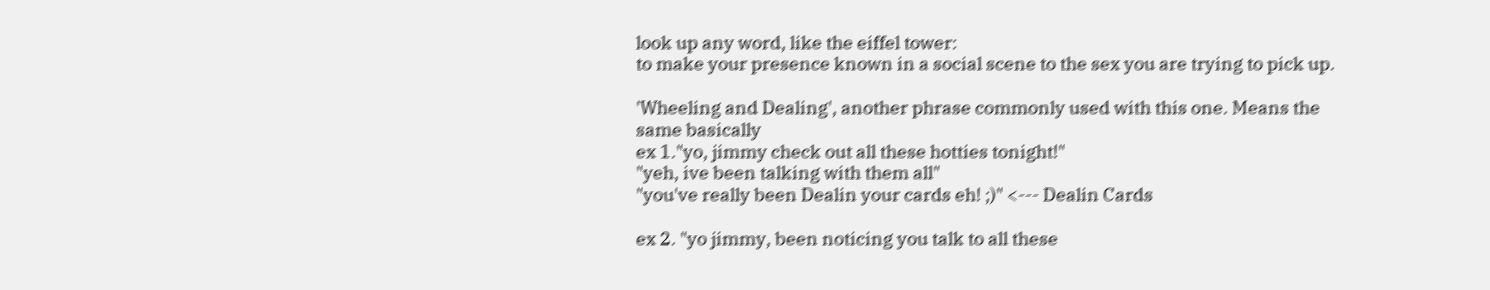look up any word, like the eiffel tower:
to make your presence known in a social scene to the sex you are trying to pick up.

'Wheeling and Dealing', another phrase commonly used with this one. Means the same basically
ex 1."yo, jimmy check out all these hotties tonight!"
"yeh, ive been talking with them all"
"you've really been Dealin your cards eh! ;)" <--- Dealin Cards

ex 2. "yo jimmy, been noticing you talk to all these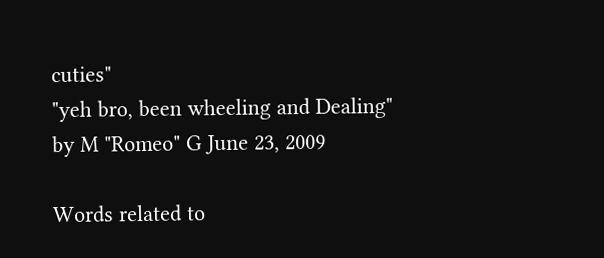cuties"
"yeh bro, been wheeling and Dealing"
by M "Romeo" G June 23, 2009

Words related to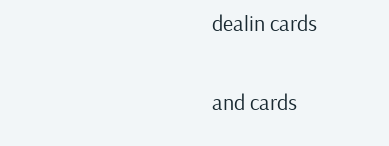dealin cards

and cards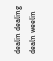dealin dealing dealn weelin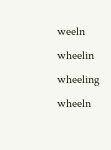weeln wheelin wheeling wheeln